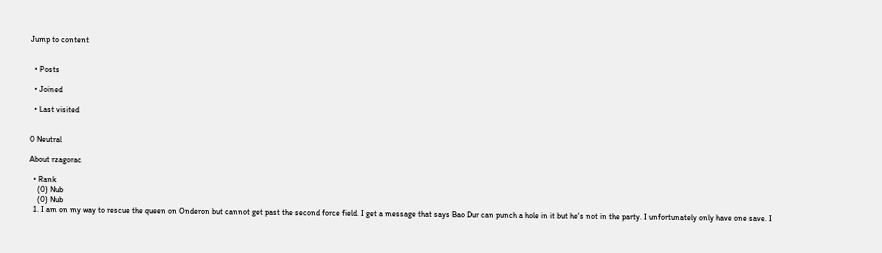Jump to content


  • Posts

  • Joined

  • Last visited


0 Neutral

About rzagorac

  • Rank
    (0) Nub
    (0) Nub
  1. I am on my way to rescue the queen on Onderon but cannot get past the second force field. I get a message that says Bao Dur can punch a hole in it but he's not in the party. I unfortunately only have one save. I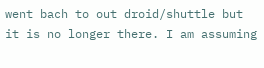went bach to out droid/shuttle but it is no longer there. I am assuming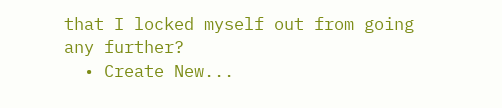that I locked myself out from going any further?
  • Create New...